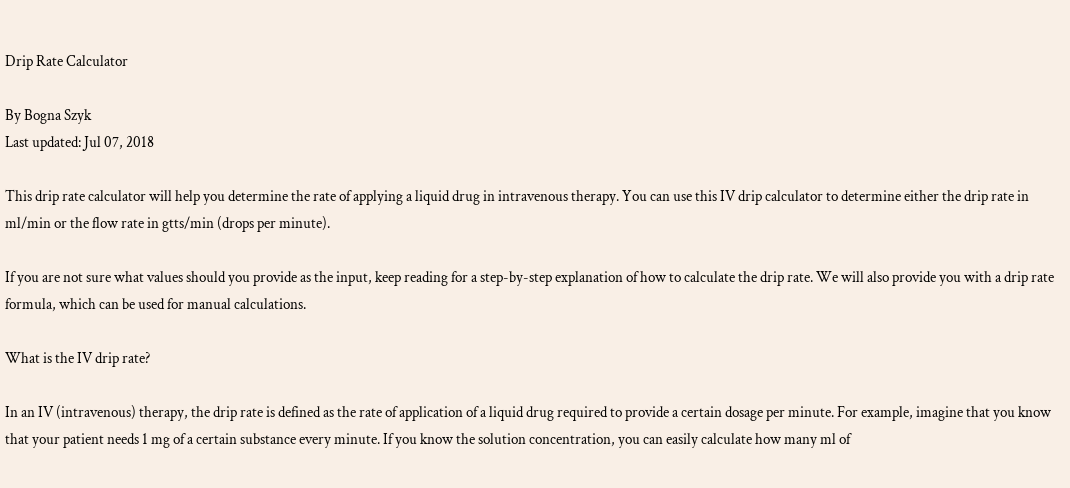Drip Rate Calculator

By Bogna Szyk
Last updated: Jul 07, 2018

This drip rate calculator will help you determine the rate of applying a liquid drug in intravenous therapy. You can use this IV drip calculator to determine either the drip rate in ml/min or the flow rate in gtts/min (drops per minute).

If you are not sure what values should you provide as the input, keep reading for a step-by-step explanation of how to calculate the drip rate. We will also provide you with a drip rate formula, which can be used for manual calculations.

What is the IV drip rate?

In an IV (intravenous) therapy, the drip rate is defined as the rate of application of a liquid drug required to provide a certain dosage per minute. For example, imagine that you know that your patient needs 1 mg of a certain substance every minute. If you know the solution concentration, you can easily calculate how many ml of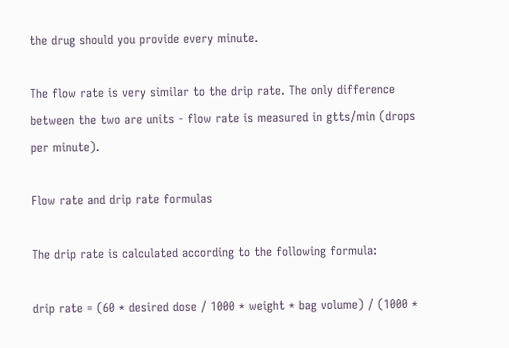the drug should you provide every minute.

The flow rate is very similar to the drip rate. The only difference between the two are units - flow rate is measured in gtts/min (drops per minute).

Flow rate and drip rate formulas

The drip rate is calculated according to the following formula:

drip rate = (60 * desired dose / 1000 * weight * bag volume) / (1000 *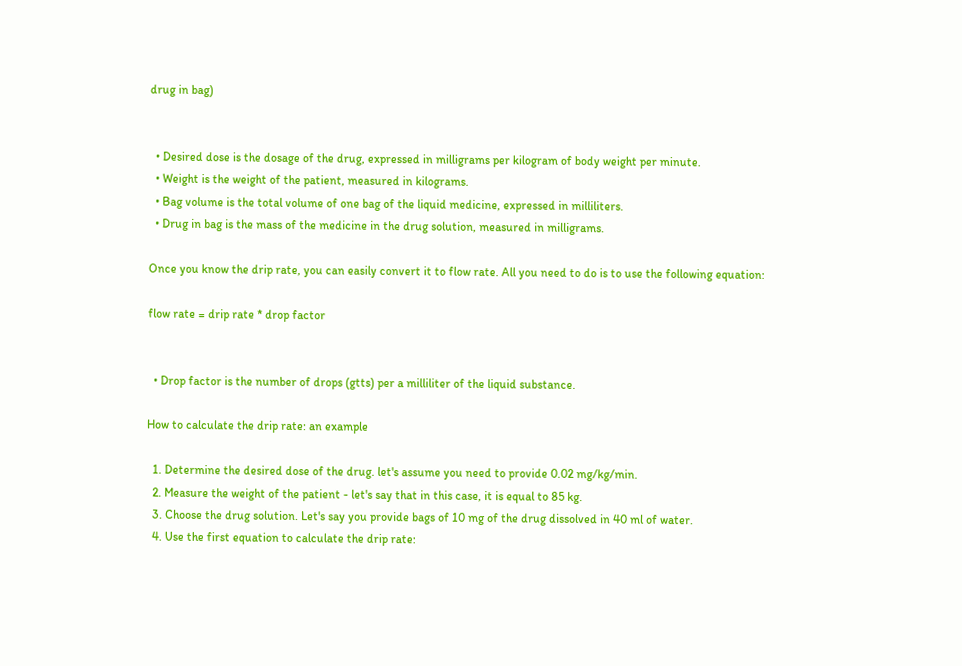drug in bag)


  • Desired dose is the dosage of the drug, expressed in milligrams per kilogram of body weight per minute.
  • Weight is the weight of the patient, measured in kilograms.
  • Bag volume is the total volume of one bag of the liquid medicine, expressed in milliliters.
  • Drug in bag is the mass of the medicine in the drug solution, measured in milligrams.

Once you know the drip rate, you can easily convert it to flow rate. All you need to do is to use the following equation:

flow rate = drip rate * drop factor


  • Drop factor is the number of drops (gtts) per a milliliter of the liquid substance.

How to calculate the drip rate: an example

  1. Determine the desired dose of the drug. let's assume you need to provide 0.02 mg/kg/min.
  2. Measure the weight of the patient - let's say that in this case, it is equal to 85 kg.
  3. Choose the drug solution. Let's say you provide bags of 10 mg of the drug dissolved in 40 ml of water.
  4. Use the first equation to calculate the drip rate: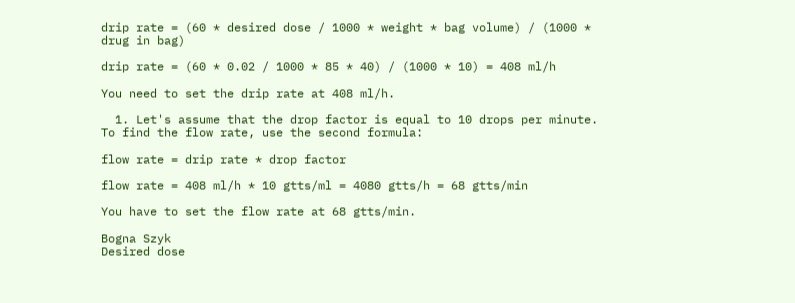drip rate = (60 * desired dose / 1000 * weight * bag volume) / (1000 * drug in bag)

drip rate = (60 * 0.02 / 1000 * 85 * 40) / (1000 * 10) = 408 ml/h

You need to set the drip rate at 408 ml/h.

  1. Let's assume that the drop factor is equal to 10 drops per minute. To find the flow rate, use the second formula:

flow rate = drip rate * drop factor

flow rate = 408 ml/h * 10 gtts/ml = 4080 gtts/h = 68 gtts/min

You have to set the flow rate at 68 gtts/min.

Bogna Szyk
Desired dose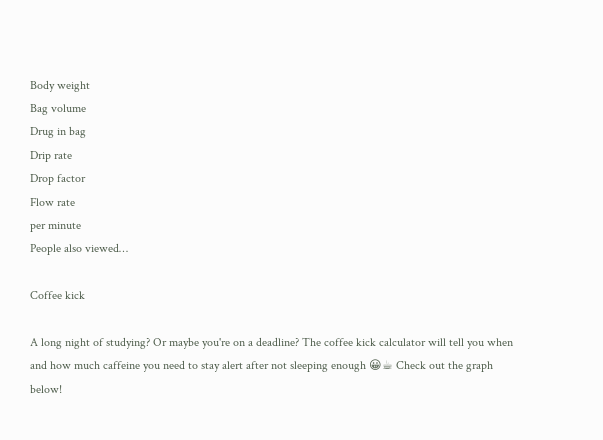Body weight
Bag volume
Drug in bag
Drip rate
Drop factor
Flow rate
per minute
People also viewed…

Coffee kick

A long night of studying? Or maybe you're on a deadline? The coffee kick calculator will tell you when and how much caffeine you need to stay alert after not sleeping enough 😀☕ Check out the graph below!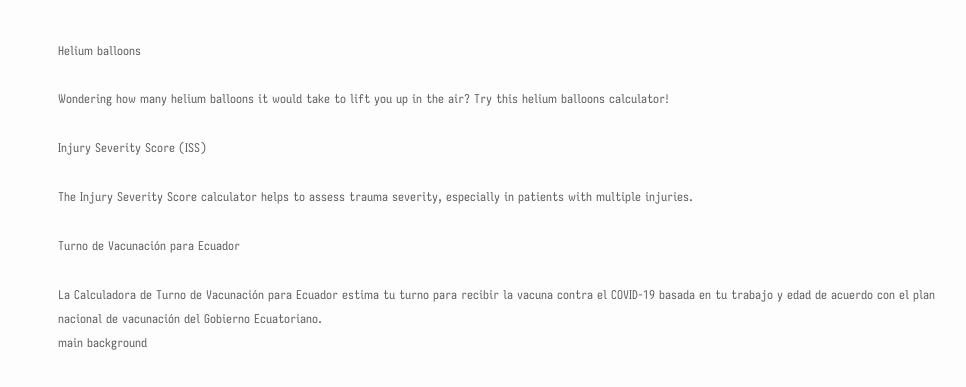Helium balloons

Wondering how many helium balloons it would take to lift you up in the air? Try this helium balloons calculator!

Injury Severity Score (ISS)

The Injury Severity Score calculator helps to assess trauma severity, especially in patients with multiple injuries.

Turno de Vacunación para Ecuador

La Calculadora de Turno de Vacunación para Ecuador estima tu turno para recibir la vacuna contra el COVID-19 basada en tu trabajo y edad de acuerdo con el plan nacional de vacunación del Gobierno Ecuatoriano.
main background